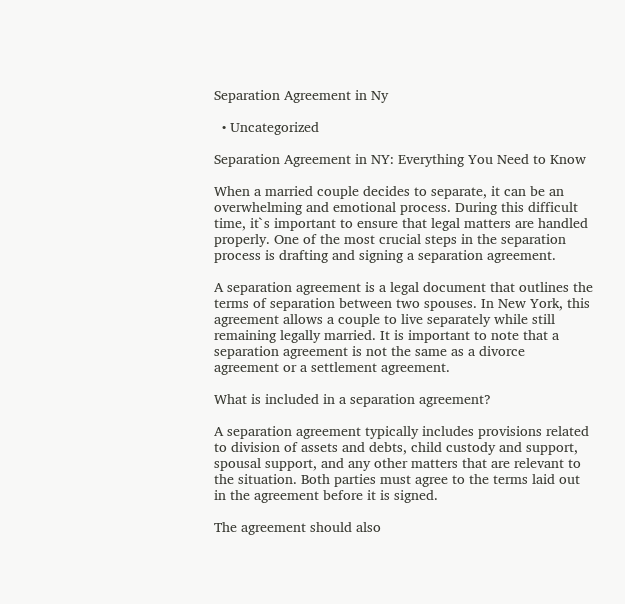Separation Agreement in Ny

  • Uncategorized

Separation Agreement in NY: Everything You Need to Know

When a married couple decides to separate, it can be an overwhelming and emotional process. During this difficult time, it`s important to ensure that legal matters are handled properly. One of the most crucial steps in the separation process is drafting and signing a separation agreement.

A separation agreement is a legal document that outlines the terms of separation between two spouses. In New York, this agreement allows a couple to live separately while still remaining legally married. It is important to note that a separation agreement is not the same as a divorce agreement or a settlement agreement.

What is included in a separation agreement?

A separation agreement typically includes provisions related to division of assets and debts, child custody and support, spousal support, and any other matters that are relevant to the situation. Both parties must agree to the terms laid out in the agreement before it is signed.

The agreement should also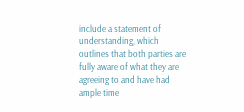include a statement of understanding, which outlines that both parties are fully aware of what they are agreeing to and have had ample time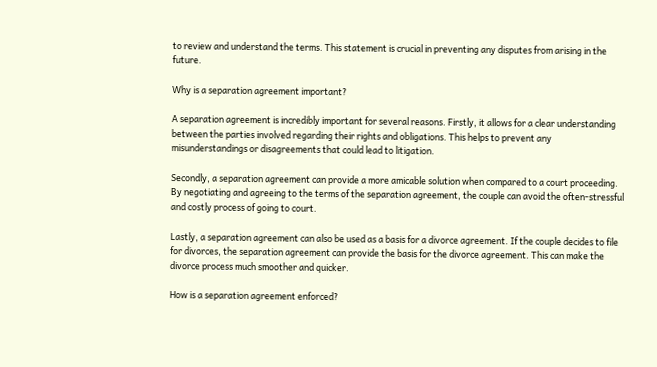to review and understand the terms. This statement is crucial in preventing any disputes from arising in the future.

Why is a separation agreement important?

A separation agreement is incredibly important for several reasons. Firstly, it allows for a clear understanding between the parties involved regarding their rights and obligations. This helps to prevent any misunderstandings or disagreements that could lead to litigation.

Secondly, a separation agreement can provide a more amicable solution when compared to a court proceeding. By negotiating and agreeing to the terms of the separation agreement, the couple can avoid the often-stressful and costly process of going to court.

Lastly, a separation agreement can also be used as a basis for a divorce agreement. If the couple decides to file for divorces, the separation agreement can provide the basis for the divorce agreement. This can make the divorce process much smoother and quicker.

How is a separation agreement enforced?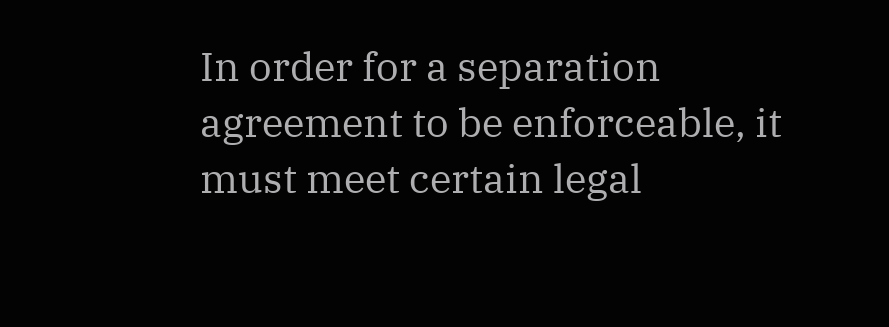In order for a separation agreement to be enforceable, it must meet certain legal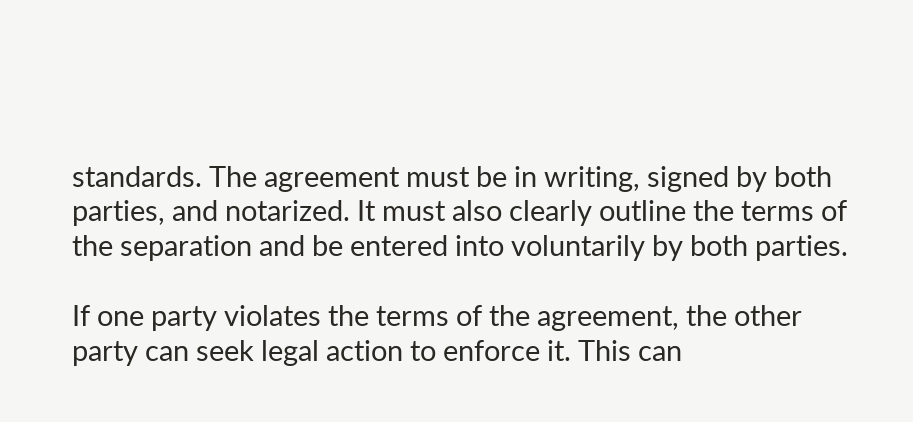standards. The agreement must be in writing, signed by both parties, and notarized. It must also clearly outline the terms of the separation and be entered into voluntarily by both parties.

If one party violates the terms of the agreement, the other party can seek legal action to enforce it. This can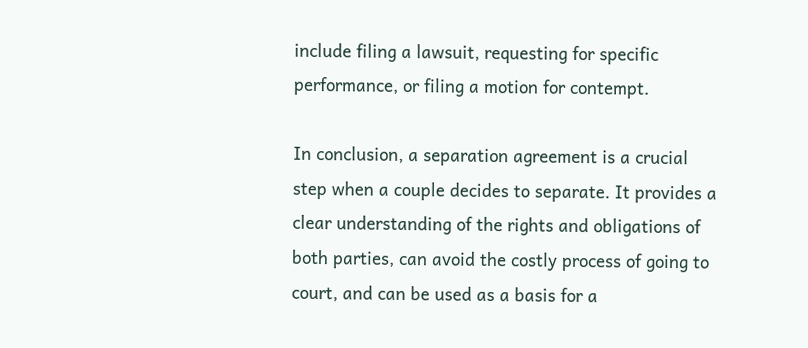include filing a lawsuit, requesting for specific performance, or filing a motion for contempt.

In conclusion, a separation agreement is a crucial step when a couple decides to separate. It provides a clear understanding of the rights and obligations of both parties, can avoid the costly process of going to court, and can be used as a basis for a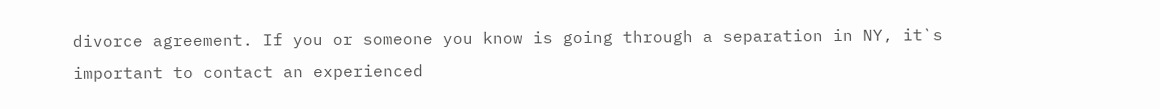divorce agreement. If you or someone you know is going through a separation in NY, it`s important to contact an experienced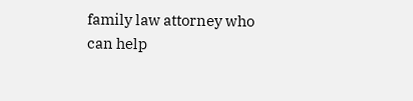family law attorney who can help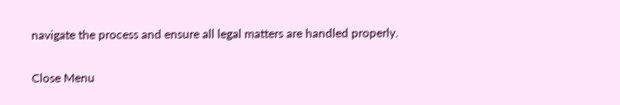navigate the process and ensure all legal matters are handled properly.

Close Menu